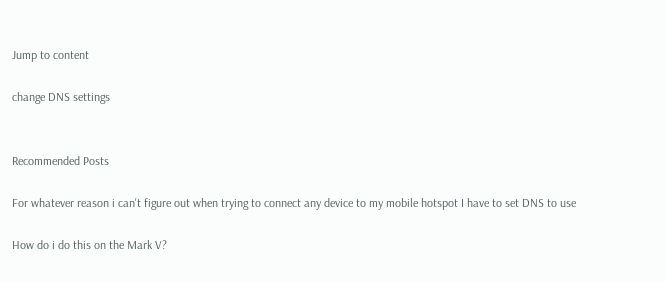Jump to content

change DNS settings


Recommended Posts

For whatever reason i can't figure out when trying to connect any device to my mobile hotspot I have to set DNS to use

How do i do this on the Mark V?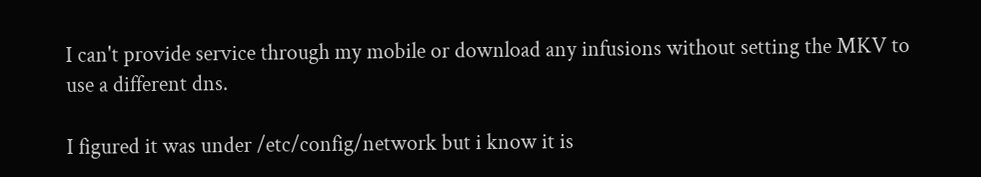I can't provide service through my mobile or download any infusions without setting the MKV to use a different dns.

I figured it was under /etc/config/network but i know it is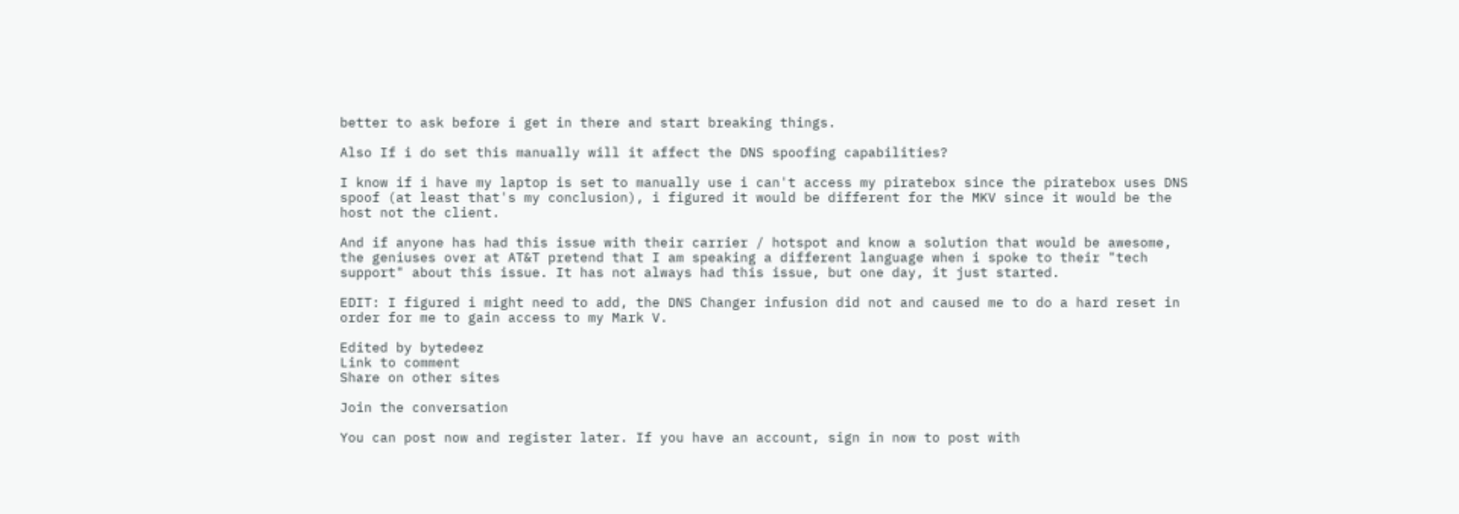better to ask before i get in there and start breaking things.

Also If i do set this manually will it affect the DNS spoofing capabilities?

I know if i have my laptop is set to manually use i can't access my piratebox since the piratebox uses DNS spoof (at least that's my conclusion), i figured it would be different for the MKV since it would be the host not the client.

And if anyone has had this issue with their carrier / hotspot and know a solution that would be awesome, the geniuses over at AT&T pretend that I am speaking a different language when i spoke to their "tech support" about this issue. It has not always had this issue, but one day, it just started.

EDIT: I figured i might need to add, the DNS Changer infusion did not and caused me to do a hard reset in order for me to gain access to my Mark V.

Edited by bytedeez
Link to comment
Share on other sites

Join the conversation

You can post now and register later. If you have an account, sign in now to post with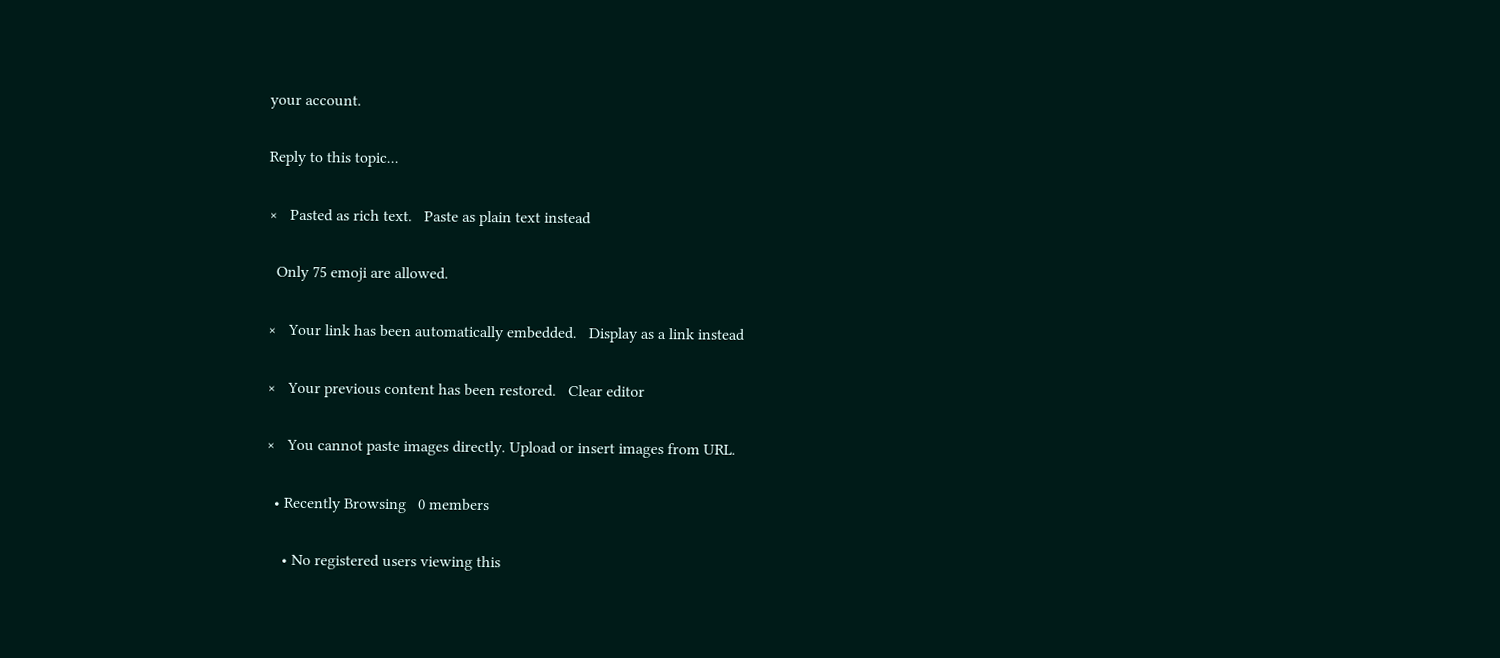your account.

Reply to this topic...

×   Pasted as rich text.   Paste as plain text instead

  Only 75 emoji are allowed.

×   Your link has been automatically embedded.   Display as a link instead

×   Your previous content has been restored.   Clear editor

×   You cannot paste images directly. Upload or insert images from URL.

  • Recently Browsing   0 members

    • No registered users viewing this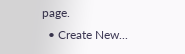page.
  • Create New...